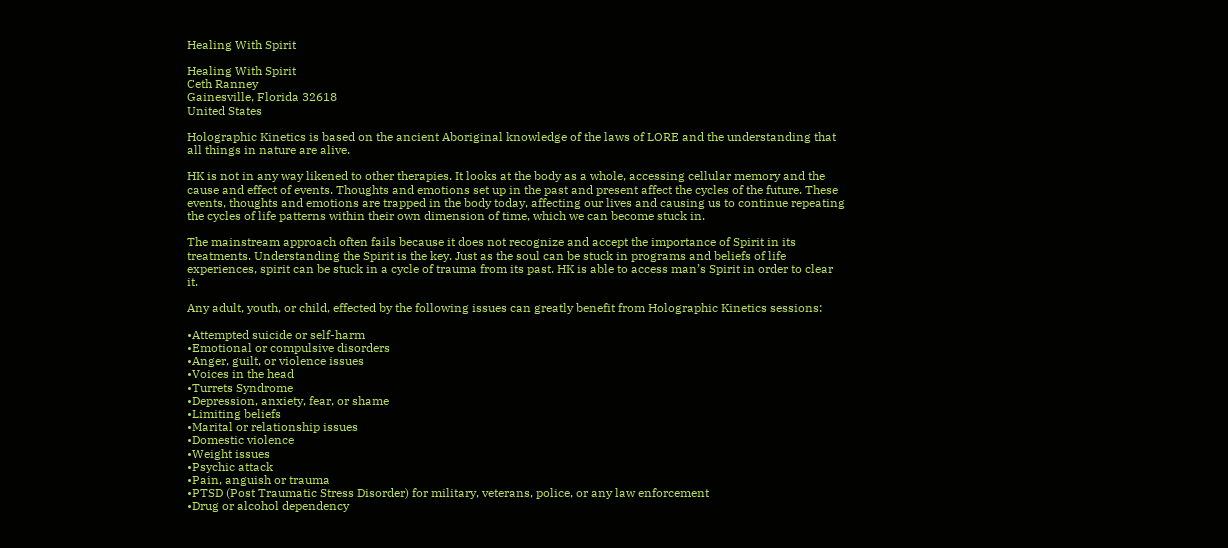Healing With Spirit

Healing With Spirit
Ceth Ranney
Gainesville, Florida 32618
United States

Holographic Kinetics is based on the ancient Aboriginal knowledge of the laws of LORE and the understanding that all things in nature are alive.

HK is not in any way likened to other therapies. It looks at the body as a whole, accessing cellular memory and the cause and effect of events. Thoughts and emotions set up in the past and present affect the cycles of the future. These events, thoughts and emotions are trapped in the body today, affecting our lives and causing us to continue repeating the cycles of life patterns within their own dimension of time, which we can become stuck in.

The mainstream approach often fails because it does not recognize and accept the importance of Spirit in its treatments. Understanding the Spirit is the key. Just as the soul can be stuck in programs and beliefs of life experiences, spirit can be stuck in a cycle of trauma from its past. HK is able to access man’s Spirit in order to clear it.

Any adult, youth, or child, effected by the following issues can greatly benefit from Holographic Kinetics sessions:

•Attempted suicide or self-harm
•Emotional or compulsive disorders
•Anger, guilt, or violence issues
•Voices in the head
•Turrets Syndrome
•Depression, anxiety, fear, or shame
•Limiting beliefs
•Marital or relationship issues
•Domestic violence
•Weight issues
•Psychic attack
•Pain, anguish or trauma
•PTSD (Post Traumatic Stress Disorder) for military, veterans, police, or any law enforcement
•Drug or alcohol dependency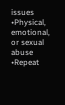issues
•Physical, emotional, or sexual abuse
•Repeat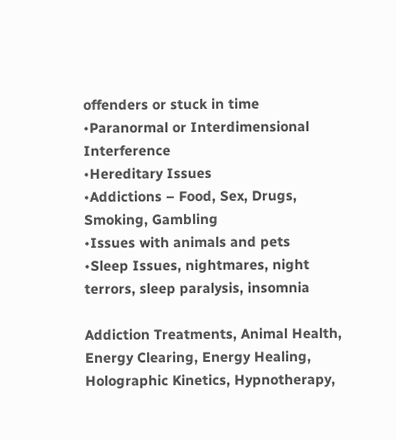offenders or stuck in time
•Paranormal or Interdimensional Interference
•Hereditary Issues
•Addictions – Food, Sex, Drugs, Smoking, Gambling
•Issues with animals and pets
•Sleep Issues, nightmares, night terrors, sleep paralysis, insomnia

Addiction Treatments, Animal Health, Energy Clearing, Energy Healing, Holographic Kinetics, Hypnotherapy,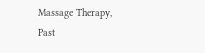Massage Therapy, Past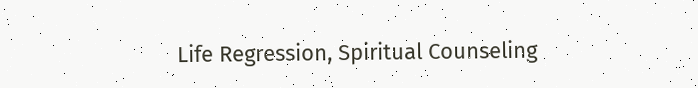Life Regression, Spiritual Counseling